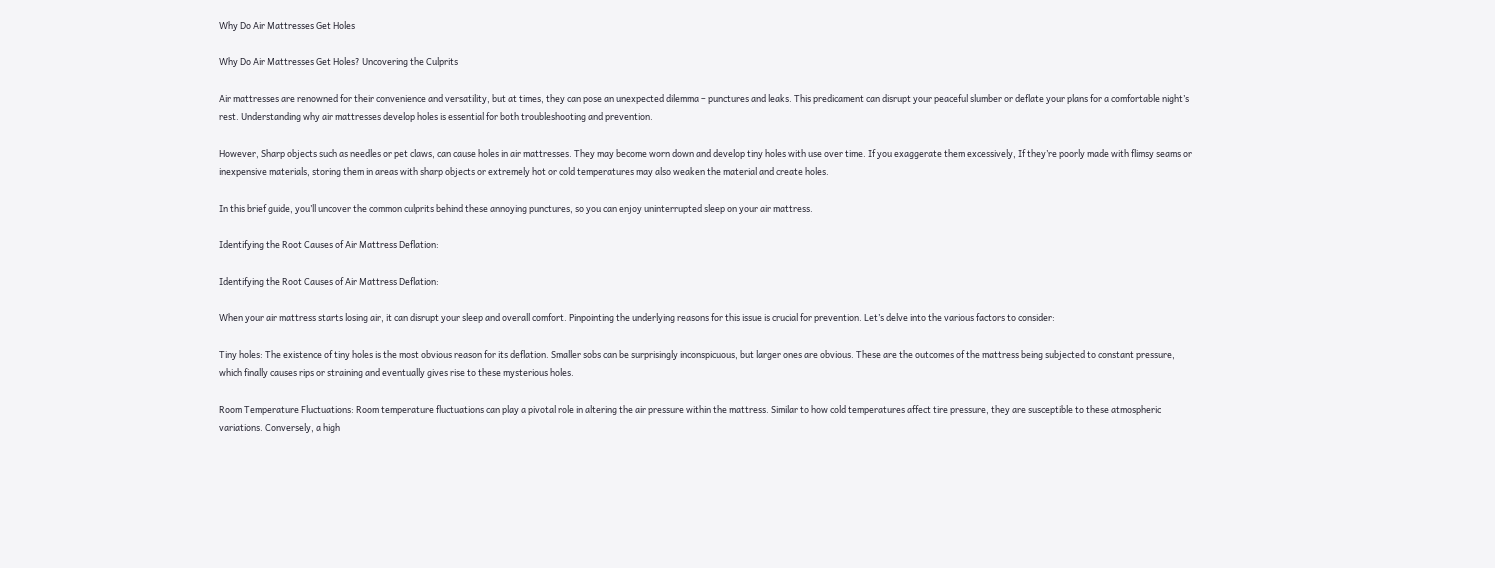Why Do Air Mattresses Get Holes

Why Do Air Mattresses Get Holes? Uncovering the Culprits

Air mattresses are renowned for their convenience and versatility, but at times, they can pose an unexpected dilemma – punctures and leaks. This predicament can disrupt your peaceful slumber or deflate your plans for a comfortable night’s rest. Understanding why air mattresses develop holes is essential for both troubleshooting and prevention.

However, Sharp objects such as needles or pet claws, can cause holes in air mattresses. They may become worn down and develop tiny holes with use over time. If you exaggerate them excessively, If they’re poorly made with flimsy seams or inexpensive materials, storing them in areas with sharp objects or extremely hot or cold temperatures may also weaken the material and create holes.

In this brief guide, you’ll uncover the common culprits behind these annoying punctures, so you can enjoy uninterrupted sleep on your air mattress.

Identifying the Root Causes of Air Mattress Deflation:

Identifying the Root Causes of Air Mattress Deflation:

When your air mattress starts losing air, it can disrupt your sleep and overall comfort. Pinpointing the underlying reasons for this issue is crucial for prevention. Let’s delve into the various factors to consider:

Tiny holes: The existence of tiny holes is the most obvious reason for its deflation. Smaller sobs can be surprisingly inconspicuous, but larger ones are obvious. These are the outcomes of the mattress being subjected to constant pressure, which finally causes rips or straining and eventually gives rise to these mysterious holes.

Room Temperature Fluctuations: Room temperature fluctuations can play a pivotal role in altering the air pressure within the mattress. Similar to how cold temperatures affect tire pressure, they are susceptible to these atmospheric variations. Conversely, a high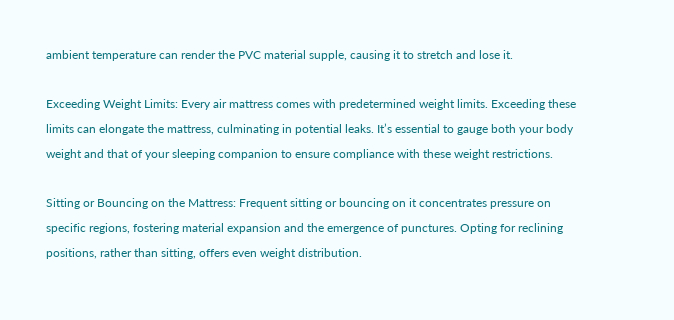ambient temperature can render the PVC material supple, causing it to stretch and lose it.

Exceeding Weight Limits: Every air mattress comes with predetermined weight limits. Exceeding these limits can elongate the mattress, culminating in potential leaks. It’s essential to gauge both your body weight and that of your sleeping companion to ensure compliance with these weight restrictions.

Sitting or Bouncing on the Mattress: Frequent sitting or bouncing on it concentrates pressure on specific regions, fostering material expansion and the emergence of punctures. Opting for reclining positions, rather than sitting, offers even weight distribution.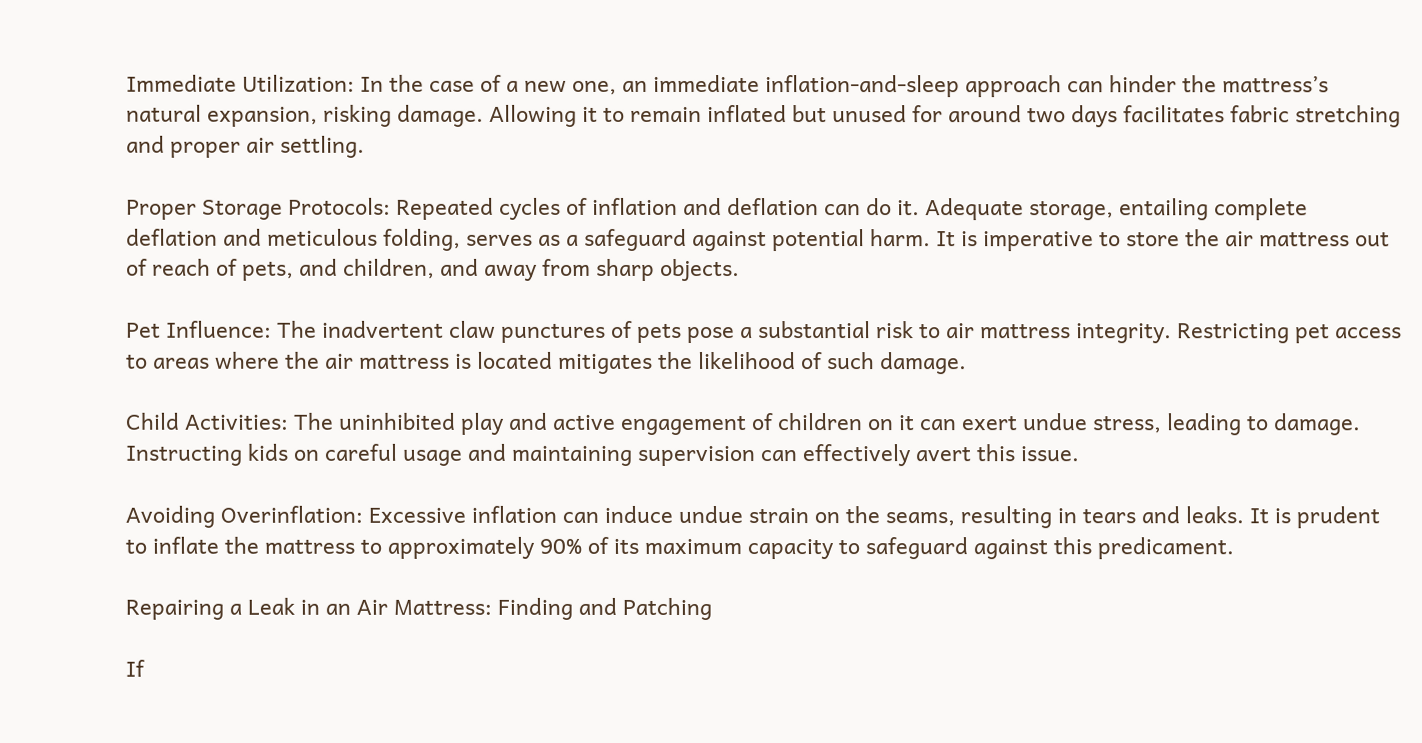Immediate Utilization: In the case of a new one, an immediate inflation-and-sleep approach can hinder the mattress’s natural expansion, risking damage. Allowing it to remain inflated but unused for around two days facilitates fabric stretching and proper air settling.

Proper Storage Protocols: Repeated cycles of inflation and deflation can do it. Adequate storage, entailing complete deflation and meticulous folding, serves as a safeguard against potential harm. It is imperative to store the air mattress out of reach of pets, and children, and away from sharp objects.

Pet Influence: The inadvertent claw punctures of pets pose a substantial risk to air mattress integrity. Restricting pet access to areas where the air mattress is located mitigates the likelihood of such damage.

Child Activities: The uninhibited play and active engagement of children on it can exert undue stress, leading to damage. Instructing kids on careful usage and maintaining supervision can effectively avert this issue.

Avoiding Overinflation: Excessive inflation can induce undue strain on the seams, resulting in tears and leaks. It is prudent to inflate the mattress to approximately 90% of its maximum capacity to safeguard against this predicament.

Repairing a Leak in an Air Mattress: Finding and Patching

If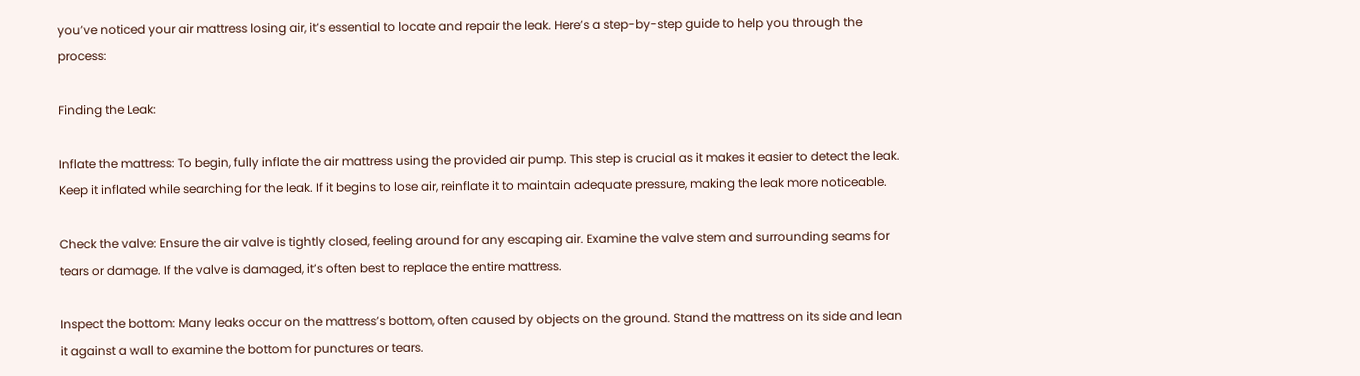you’ve noticed your air mattress losing air, it’s essential to locate and repair the leak. Here’s a step-by-step guide to help you through the process:

Finding the Leak:

Inflate the mattress: To begin, fully inflate the air mattress using the provided air pump. This step is crucial as it makes it easier to detect the leak. Keep it inflated while searching for the leak. If it begins to lose air, reinflate it to maintain adequate pressure, making the leak more noticeable.

Check the valve: Ensure the air valve is tightly closed, feeling around for any escaping air. Examine the valve stem and surrounding seams for tears or damage. If the valve is damaged, it’s often best to replace the entire mattress.

Inspect the bottom: Many leaks occur on the mattress’s bottom, often caused by objects on the ground. Stand the mattress on its side and lean it against a wall to examine the bottom for punctures or tears.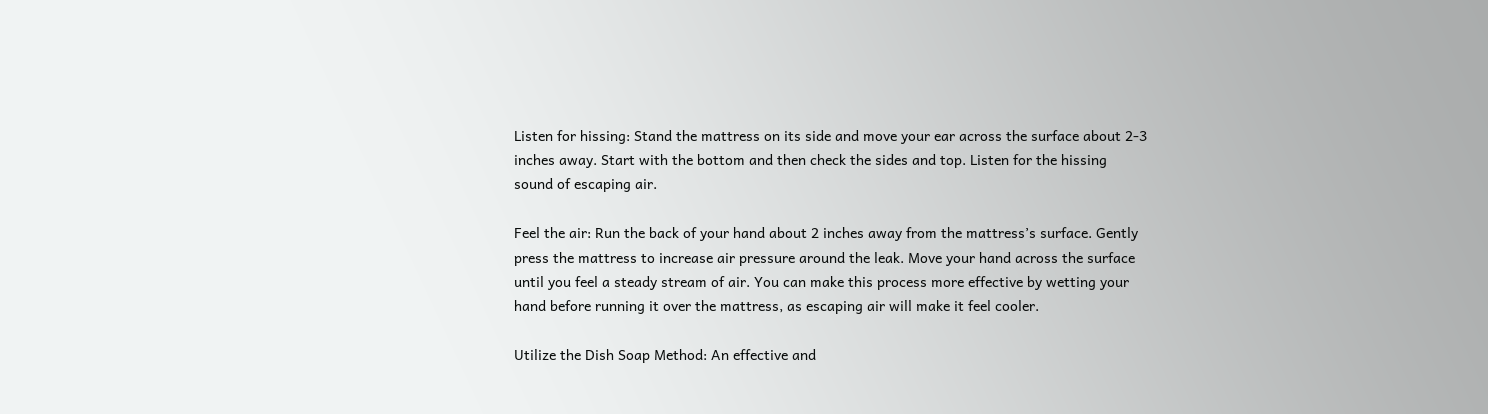Listen for hissing: Stand the mattress on its side and move your ear across the surface about 2-3 inches away. Start with the bottom and then check the sides and top. Listen for the hissing sound of escaping air.

Feel the air: Run the back of your hand about 2 inches away from the mattress’s surface. Gently press the mattress to increase air pressure around the leak. Move your hand across the surface until you feel a steady stream of air. You can make this process more effective by wetting your hand before running it over the mattress, as escaping air will make it feel cooler.

Utilize the Dish Soap Method: An effective and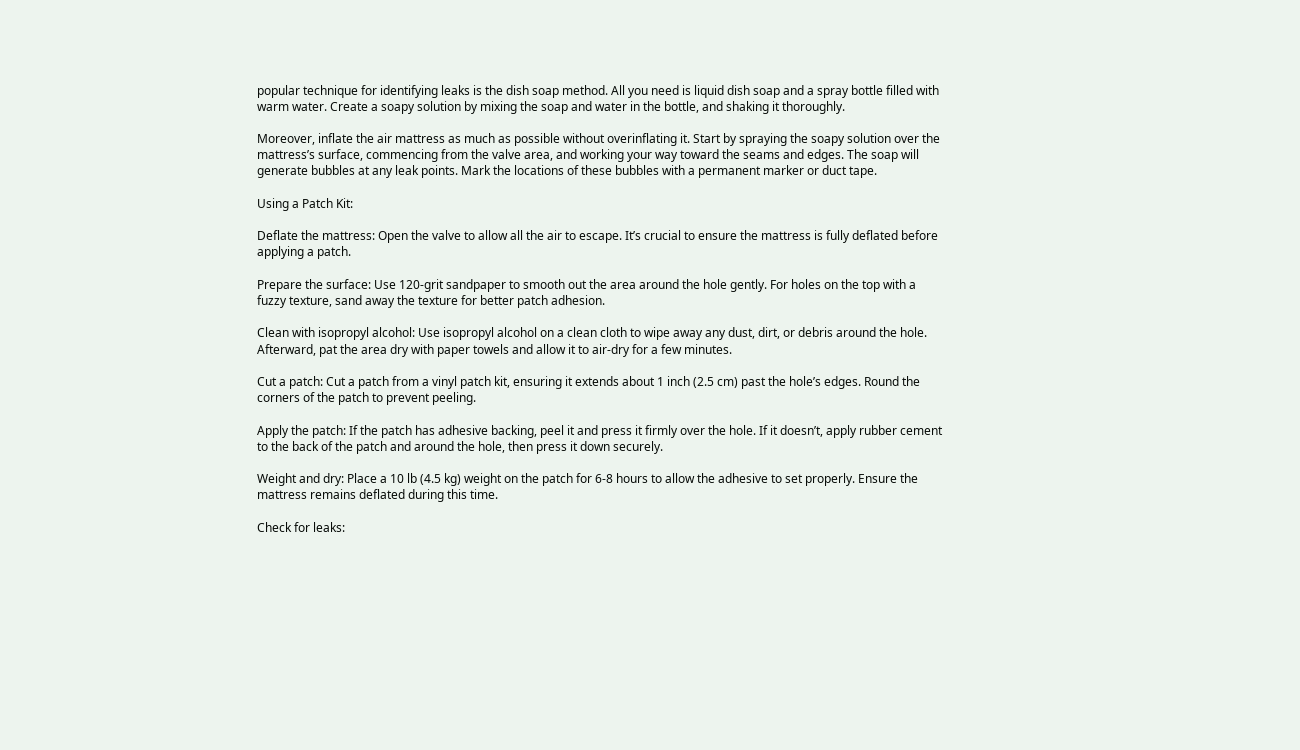popular technique for identifying leaks is the dish soap method. All you need is liquid dish soap and a spray bottle filled with warm water. Create a soapy solution by mixing the soap and water in the bottle, and shaking it thoroughly.

Moreover, inflate the air mattress as much as possible without overinflating it. Start by spraying the soapy solution over the mattress’s surface, commencing from the valve area, and working your way toward the seams and edges. The soap will generate bubbles at any leak points. Mark the locations of these bubbles with a permanent marker or duct tape.

Using a Patch Kit:

Deflate the mattress: Open the valve to allow all the air to escape. It’s crucial to ensure the mattress is fully deflated before applying a patch.

Prepare the surface: Use 120-grit sandpaper to smooth out the area around the hole gently. For holes on the top with a fuzzy texture, sand away the texture for better patch adhesion.

Clean with isopropyl alcohol: Use isopropyl alcohol on a clean cloth to wipe away any dust, dirt, or debris around the hole. Afterward, pat the area dry with paper towels and allow it to air-dry for a few minutes.

Cut a patch: Cut a patch from a vinyl patch kit, ensuring it extends about 1 inch (2.5 cm) past the hole’s edges. Round the corners of the patch to prevent peeling.

Apply the patch: If the patch has adhesive backing, peel it and press it firmly over the hole. If it doesn’t, apply rubber cement to the back of the patch and around the hole, then press it down securely.

Weight and dry: Place a 10 lb (4.5 kg) weight on the patch for 6-8 hours to allow the adhesive to set properly. Ensure the mattress remains deflated during this time.

Check for leaks: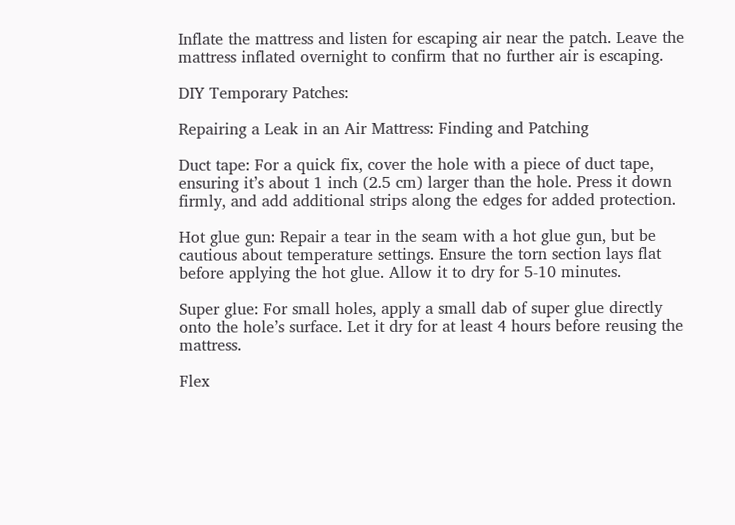Inflate the mattress and listen for escaping air near the patch. Leave the mattress inflated overnight to confirm that no further air is escaping.

DIY Temporary Patches:

Repairing a Leak in an Air Mattress: Finding and Patching

Duct tape: For a quick fix, cover the hole with a piece of duct tape, ensuring it’s about 1 inch (2.5 cm) larger than the hole. Press it down firmly, and add additional strips along the edges for added protection.

Hot glue gun: Repair a tear in the seam with a hot glue gun, but be cautious about temperature settings. Ensure the torn section lays flat before applying the hot glue. Allow it to dry for 5-10 minutes.

Super glue: For small holes, apply a small dab of super glue directly onto the hole’s surface. Let it dry for at least 4 hours before reusing the mattress.

Flex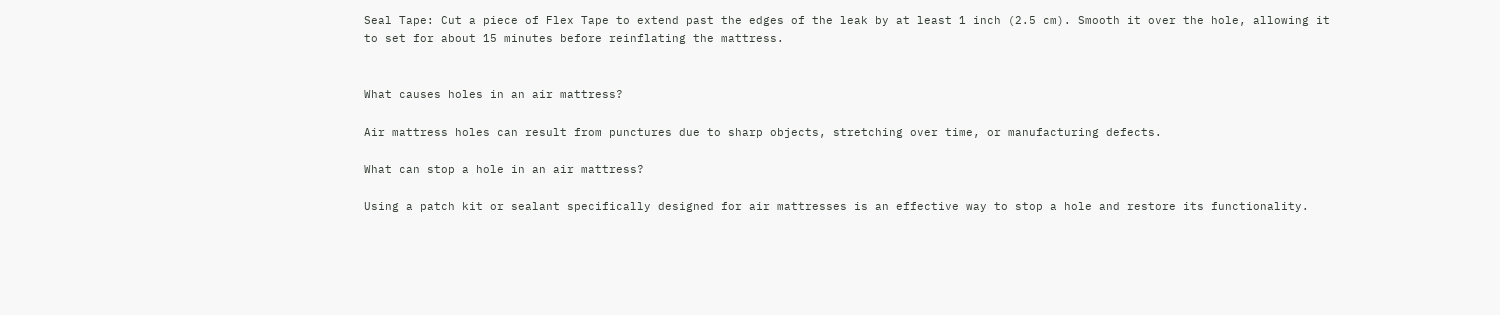Seal Tape: Cut a piece of Flex Tape to extend past the edges of the leak by at least 1 inch (2.5 cm). Smooth it over the hole, allowing it to set for about 15 minutes before reinflating the mattress.


What causes holes in an air mattress?

Air mattress holes can result from punctures due to sharp objects, stretching over time, or manufacturing defects.

What can stop a hole in an air mattress?

Using a patch kit or sealant specifically designed for air mattresses is an effective way to stop a hole and restore its functionality.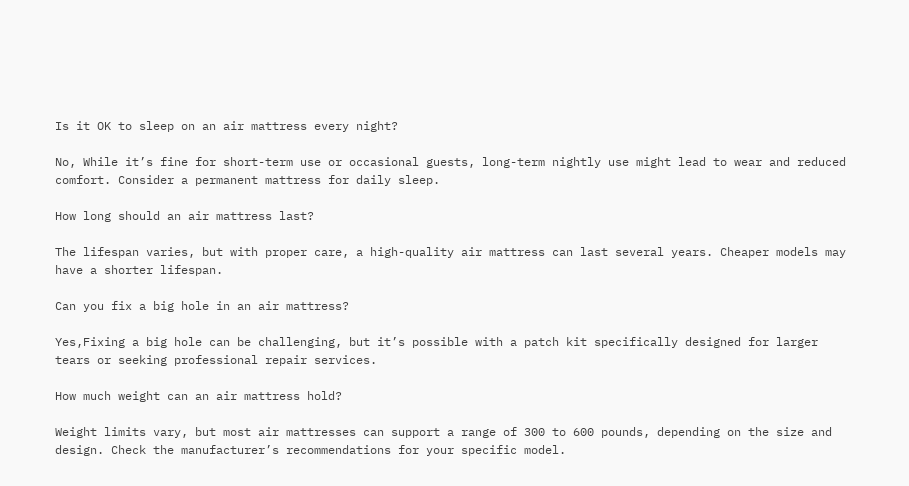Is it OK to sleep on an air mattress every night?

No, While it’s fine for short-term use or occasional guests, long-term nightly use might lead to wear and reduced comfort. Consider a permanent mattress for daily sleep.

How long should an air mattress last?

The lifespan varies, but with proper care, a high-quality air mattress can last several years. Cheaper models may have a shorter lifespan.

Can you fix a big hole in an air mattress?

Yes,Fixing a big hole can be challenging, but it’s possible with a patch kit specifically designed for larger tears or seeking professional repair services.

How much weight can an air mattress hold?

Weight limits vary, but most air mattresses can support a range of 300 to 600 pounds, depending on the size and design. Check the manufacturer’s recommendations for your specific model.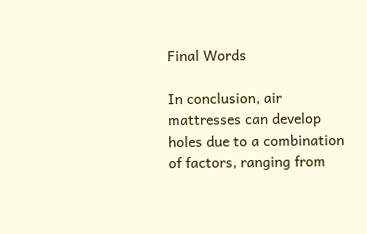Final Words

In conclusion, air mattresses can develop holes due to a combination of factors, ranging from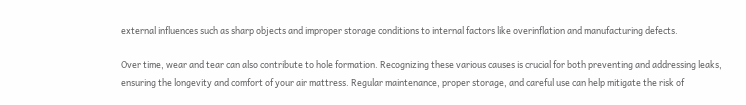external influences such as sharp objects and improper storage conditions to internal factors like overinflation and manufacturing defects.

Over time, wear and tear can also contribute to hole formation. Recognizing these various causes is crucial for both preventing and addressing leaks, ensuring the longevity and comfort of your air mattress. Regular maintenance, proper storage, and careful use can help mitigate the risk of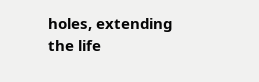holes, extending the life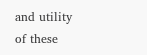and utility of these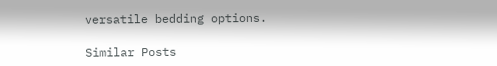versatile bedding options.

Similar Posts